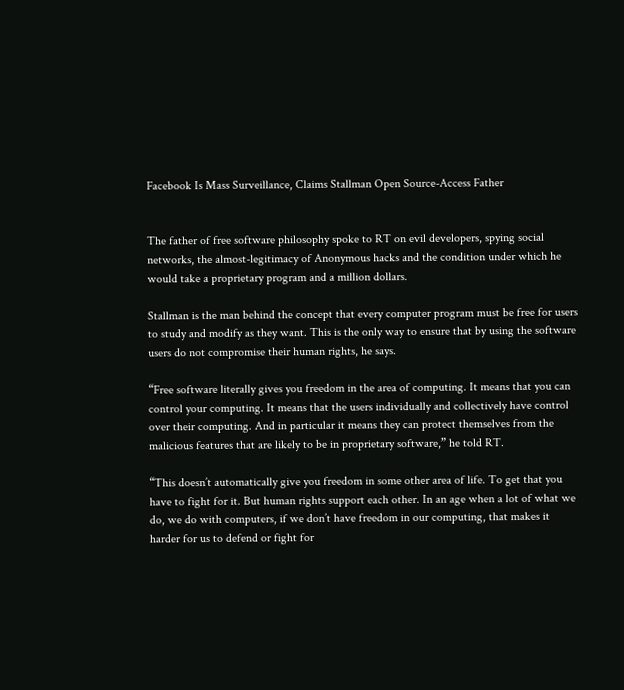Facebook Is Mass Surveillance, Claims Stallman Open Source-Access Father


The father of free software philosophy spoke to RT on evil developers, spying social networks, the almost-legitimacy of Anonymous hacks and the condition under which he would take a proprietary program and a million dollars.

Stallman is the man behind the concept that every computer program must be free for users to study and modify as they want. This is the only way to ensure that by using the software users do not compromise their human rights, he says.

“Free software literally gives you freedom in the area of computing. It means that you can control your computing. It means that the users individually and collectively have control over their computing. And in particular it means they can protect themselves from the malicious features that are likely to be in proprietary software,” he told RT.

“This doesn’t automatically give you freedom in some other area of life. To get that you have to fight for it. But human rights support each other. In an age when a lot of what we do, we do with computers, if we don’t have freedom in our computing, that makes it harder for us to defend or fight for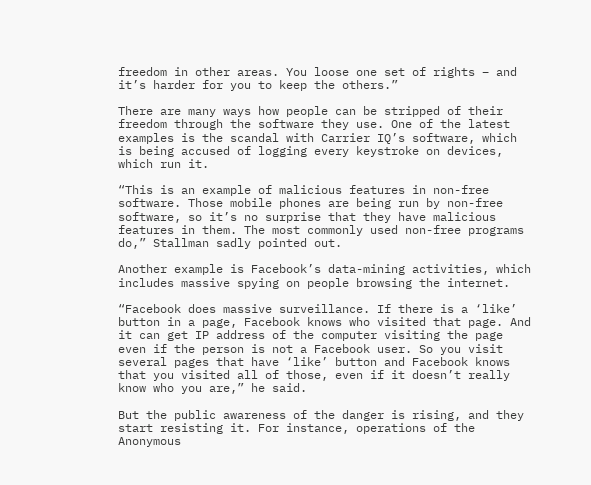freedom in other areas. You loose one set of rights – and it’s harder for you to keep the others.”

There are many ways how people can be stripped of their freedom through the software they use. One of the latest examples is the scandal with Carrier IQ’s software, which is being accused of logging every keystroke on devices, which run it.

“This is an example of malicious features in non-free software. Those mobile phones are being run by non-free software, so it’s no surprise that they have malicious features in them. The most commonly used non-free programs do,” Stallman sadly pointed out.

Another example is Facebook’s data-mining activities, which includes massive spying on people browsing the internet.

“Facebook does massive surveillance. If there is a ‘like’ button in a page, Facebook knows who visited that page. And it can get IP address of the computer visiting the page even if the person is not a Facebook user. So you visit several pages that have ‘like’ button and Facebook knows that you visited all of those, even if it doesn’t really know who you are,” he said.

But the public awareness of the danger is rising, and they start resisting it. For instance, operations of the Anonymous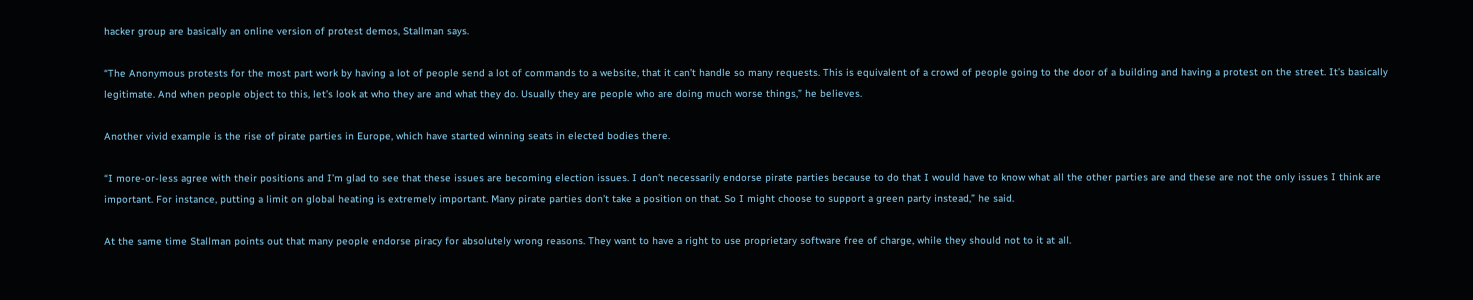hacker group are basically an online version of protest demos, Stallman says.

“The Anonymous protests for the most part work by having a lot of people send a lot of commands to a website, that it can’t handle so many requests. This is equivalent of a crowd of people going to the door of a building and having a protest on the street. It’s basically legitimate. And when people object to this, let’s look at who they are and what they do. Usually they are people who are doing much worse things,” he believes.

Another vivid example is the rise of pirate parties in Europe, which have started winning seats in elected bodies there.

“I more-or-less agree with their positions and I’m glad to see that these issues are becoming election issues. I don’t necessarily endorse pirate parties because to do that I would have to know what all the other parties are and these are not the only issues I think are important. For instance, putting a limit on global heating is extremely important. Many pirate parties don’t take a position on that. So I might choose to support a green party instead,” he said.

At the same time Stallman points out that many people endorse piracy for absolutely wrong reasons. They want to have a right to use proprietary software free of charge, while they should not to it at all.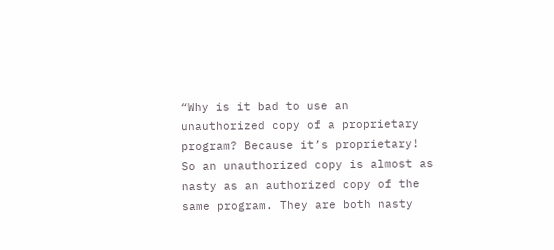“Why is it bad to use an unauthorized copy of a proprietary program? Because it’s proprietary! So an unauthorized copy is almost as nasty as an authorized copy of the same program. They are both nasty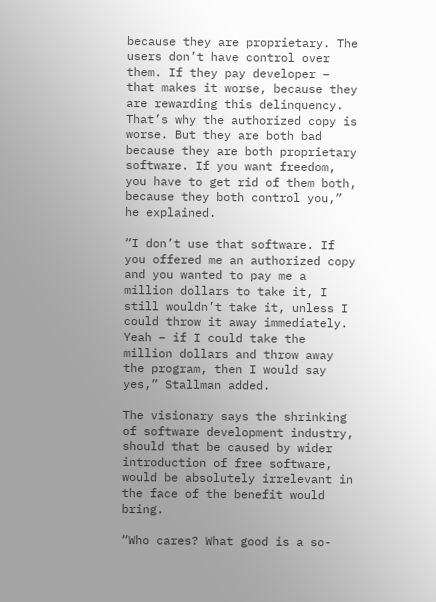because they are proprietary. The users don’t have control over them. If they pay developer – that makes it worse, because they are rewarding this delinquency. That’s why the authorized copy is worse. But they are both bad because they are both proprietary software. If you want freedom, you have to get rid of them both, because they both control you,” he explained.

“I don’t use that software. If you offered me an authorized copy and you wanted to pay me a million dollars to take it, I still wouldn’t take it, unless I could throw it away immediately. Yeah – if I could take the million dollars and throw away the program, then I would say yes,” Stallman added.

The visionary says the shrinking of software development industry, should that be caused by wider introduction of free software, would be absolutely irrelevant in the face of the benefit would bring.

“Who cares? What good is a so-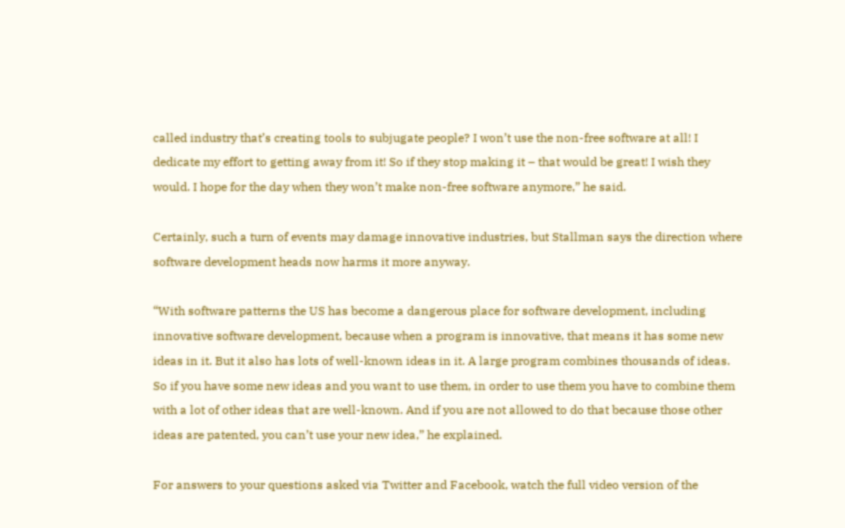called industry that’s creating tools to subjugate people? I won’t use the non-free software at all! I dedicate my effort to getting away from it! So if they stop making it – that would be great! I wish they would. I hope for the day when they won’t make non-free software anymore,” he said.

Certainly, such a turn of events may damage innovative industries, but Stallman says the direction where software development heads now harms it more anyway.

“With software patterns the US has become a dangerous place for software development, including innovative software development, because when a program is innovative, that means it has some new ideas in it. But it also has lots of well-known ideas in it. A large program combines thousands of ideas. So if you have some new ideas and you want to use them, in order to use them you have to combine them with a lot of other ideas that are well-known. And if you are not allowed to do that because those other ideas are patented, you can’t use your new idea,” he explained.

For answers to your questions asked via Twitter and Facebook, watch the full video version of the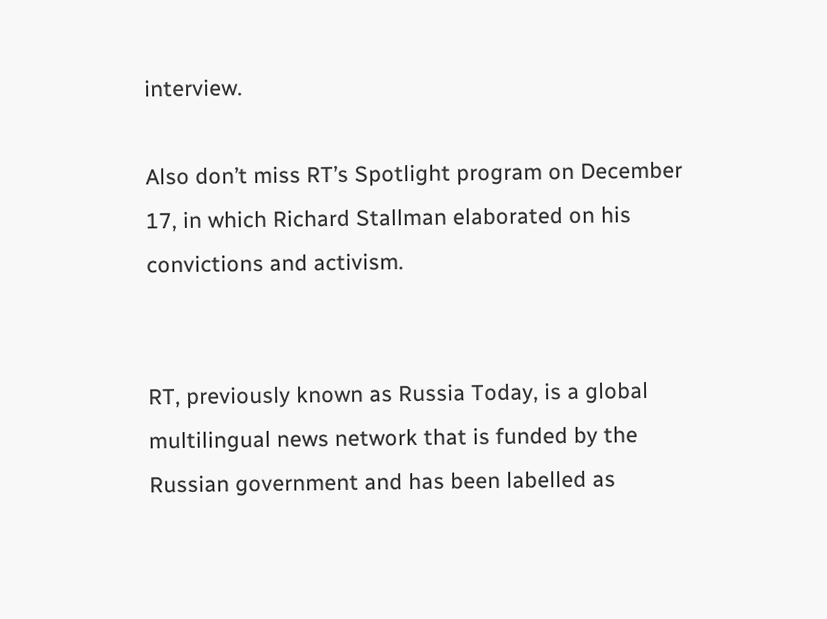interview.

Also don’t miss RT’s Spotlight program on December 17, in which Richard Stallman elaborated on his convictions and activism.


RT, previously known as Russia Today, is a global multilingual news network that is funded by the Russian government and has been labelled as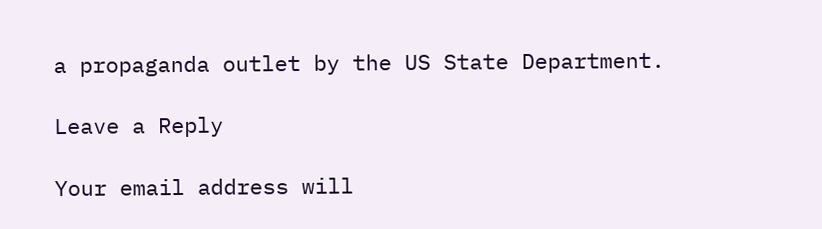a propaganda outlet by the US State Department.

Leave a Reply

Your email address will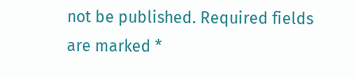not be published. Required fields are marked *